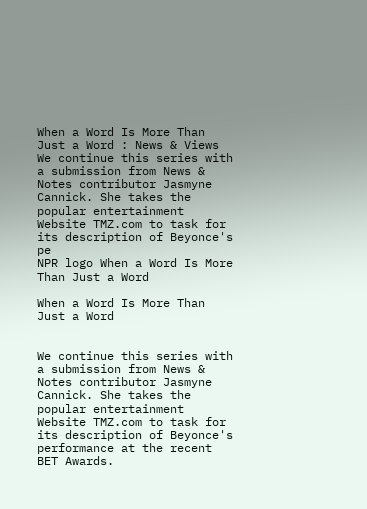When a Word Is More Than Just a Word : News & Views We continue this series with a submission from News & Notes contributor Jasmyne Cannick. She takes the popular entertainment Website TMZ.com to task for its description of Beyonce's pe
NPR logo When a Word Is More Than Just a Word

When a Word Is More Than Just a Word


We continue this series with a submission from News & Notes contributor Jasmyne Cannick. She takes the popular entertainment Website TMZ.com to task for its description of Beyonce's performance at the recent BET Awards.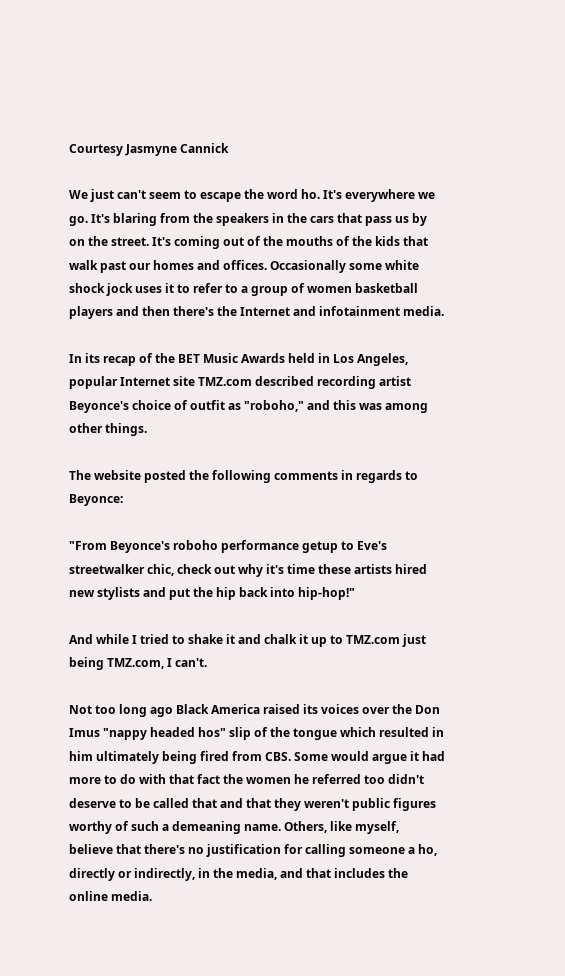Courtesy Jasmyne Cannick

We just can't seem to escape the word ho. It's everywhere we go. It's blaring from the speakers in the cars that pass us by on the street. It's coming out of the mouths of the kids that walk past our homes and offices. Occasionally some white shock jock uses it to refer to a group of women basketball players and then there's the Internet and infotainment media.

In its recap of the BET Music Awards held in Los Angeles, popular Internet site TMZ.com described recording artist Beyonce's choice of outfit as "roboho," and this was among other things.

The website posted the following comments in regards to Beyonce:

"From Beyonce's roboho performance getup to Eve's streetwalker chic, check out why it's time these artists hired new stylists and put the hip back into hip-hop!"

And while I tried to shake it and chalk it up to TMZ.com just being TMZ.com, I can't.

Not too long ago Black America raised its voices over the Don Imus "nappy headed hos" slip of the tongue which resulted in him ultimately being fired from CBS. Some would argue it had more to do with that fact the women he referred too didn't deserve to be called that and that they weren't public figures worthy of such a demeaning name. Others, like myself, believe that there's no justification for calling someone a ho, directly or indirectly, in the media, and that includes the online media.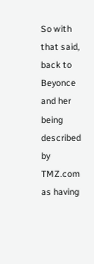So with that said, back to Beyonce and her being described by TMZ.com as having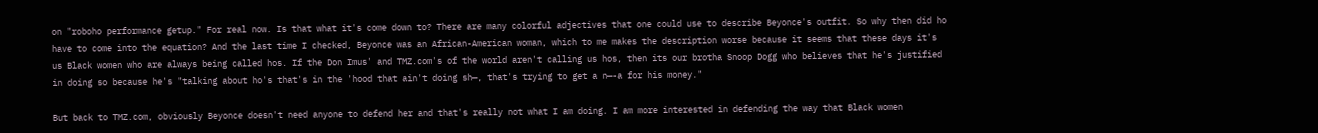on "roboho performance getup." For real now. Is that what it's come down to? There are many colorful adjectives that one could use to describe Beyonce's outfit. So why then did ho have to come into the equation? And the last time I checked, Beyonce was an African-American woman, which to me makes the description worse because it seems that these days it's us Black women who are always being called hos. If the Don Imus' and TMZ.com's of the world aren't calling us hos, then its our brotha Snoop Dogg who believes that he's justified in doing so because he's "talking about ho's that's in the 'hood that ain't doing sh—, that's trying to get a n—-a for his money."

But back to TMZ.com, obviously Beyonce doesn't need anyone to defend her and that's really not what I am doing. I am more interested in defending the way that Black women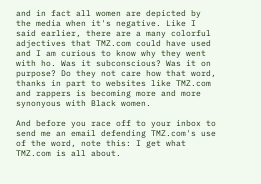and in fact all women are depicted by the media when it's negative. Like I said earlier, there are a many colorful adjectives that TMZ.com could have used and I am curious to know why they went with ho. Was it subconscious? Was it on purpose? Do they not care how that word, thanks in part to websites like TMZ.com and rappers is becoming more and more synonyous with Black women.

And before you race off to your inbox to send me an email defending TMZ.com's use of the word, note this: I get what TMZ.com is all about.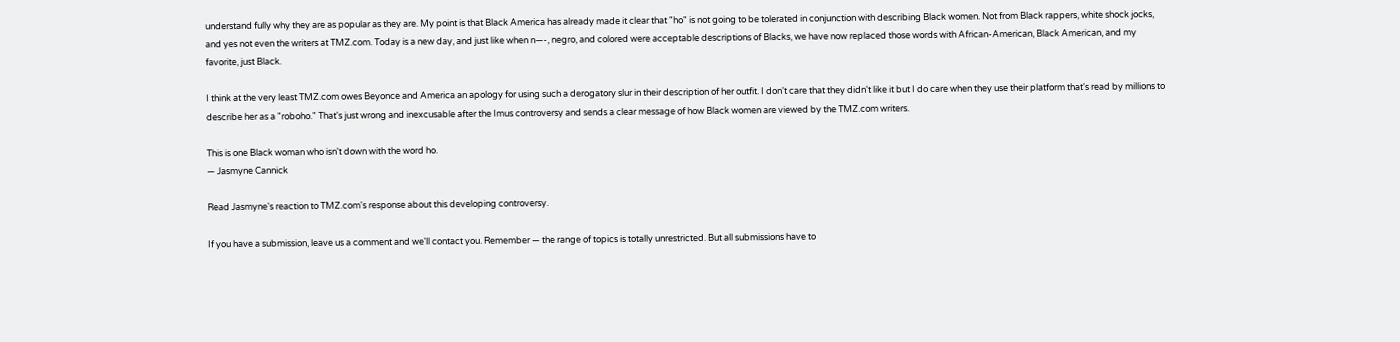understand fully why they are as popular as they are. My point is that Black America has already made it clear that "ho" is not going to be tolerated in conjunction with describing Black women. Not from Black rappers, white shock jocks, and yes not even the writers at TMZ.com. Today is a new day, and just like when n—-, negro, and colored were acceptable descriptions of Blacks, we have now replaced those words with African-American, Black American, and my favorite, just Black.

I think at the very least TMZ.com owes Beyonce and America an apology for using such a derogatory slur in their description of her outfit. I don't care that they didn't like it but I do care when they use their platform that's read by millions to describe her as a "roboho." That's just wrong and inexcusable after the Imus controversy and sends a clear message of how Black women are viewed by the TMZ.com writers.

This is one Black woman who isn't down with the word ho.
— Jasmyne Cannick

Read Jasmyne's reaction to TMZ.com's response about this developing controversy.

If you have a submission, leave us a comment and we'll contact you. Remember — the range of topics is totally unrestricted. But all submissions have to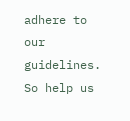adhere to our guidelines. So help us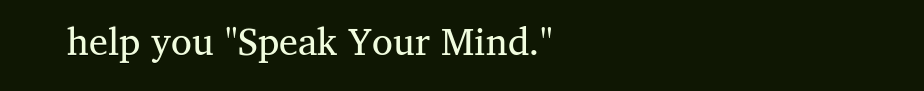help you "Speak Your Mind."